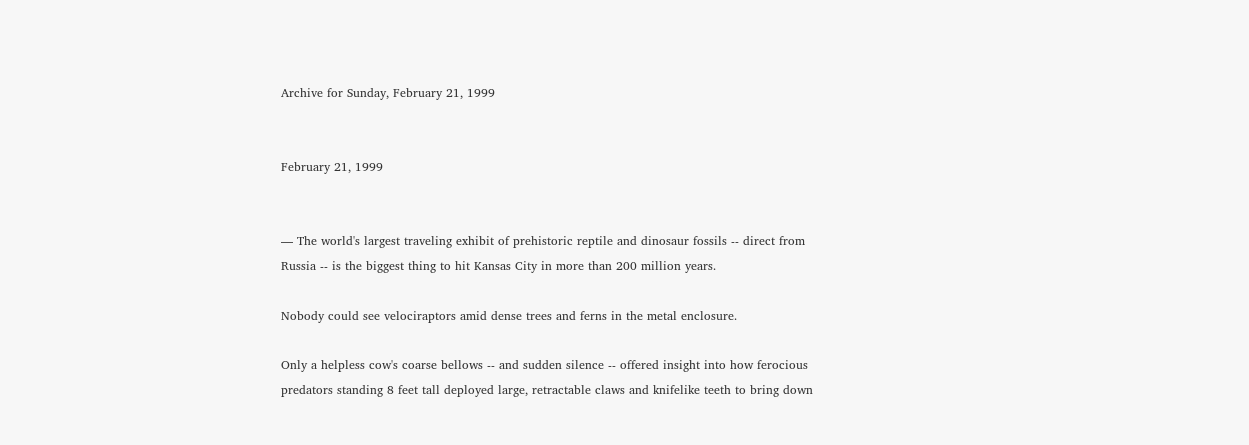Archive for Sunday, February 21, 1999


February 21, 1999


— The world's largest traveling exhibit of prehistoric reptile and dinosaur fossils -- direct from Russia -- is the biggest thing to hit Kansas City in more than 200 million years.

Nobody could see velociraptors amid dense trees and ferns in the metal enclosure.

Only a helpless cow's coarse bellows -- and sudden silence -- offered insight into how ferocious predators standing 8 feet tall deployed large, retractable claws and knifelike teeth to bring down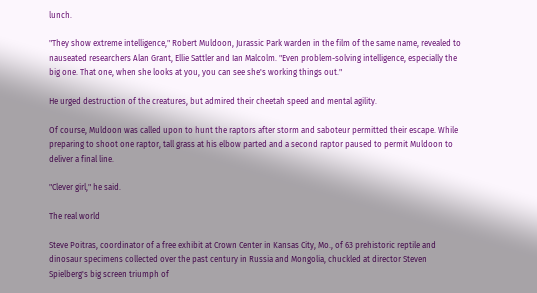lunch.

"They show extreme intelligence," Robert Muldoon, Jurassic Park warden in the film of the same name, revealed to nauseated researchers Alan Grant, Ellie Sattler and Ian Malcolm. "Even problem-solving intelligence, especially the big one. That one, when she looks at you, you can see she's working things out."

He urged destruction of the creatures, but admired their cheetah speed and mental agility.

Of course, Muldoon was called upon to hunt the raptors after storm and saboteur permitted their escape. While preparing to shoot one raptor, tall grass at his elbow parted and a second raptor paused to permit Muldoon to deliver a final line.

"Clever girl," he said.

The real world

Steve Poitras, coordinator of a free exhibit at Crown Center in Kansas City, Mo., of 63 prehistoric reptile and dinosaur specimens collected over the past century in Russia and Mongolia, chuckled at director Steven Spielberg's big screen triumph of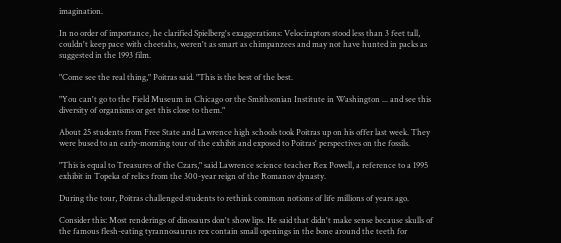imagination.

In no order of importance, he clarified Spielberg's exaggerations: Velociraptors stood less than 3 feet tall, couldn't keep pace with cheetahs, weren't as smart as chimpanzees and may not have hunted in packs as suggested in the 1993 film.

"Come see the real thing," Poitras said. "This is the best of the best.

"You can't go to the Field Museum in Chicago or the Smithsonian Institute in Washington ... and see this diversity of organisms or get this close to them."

About 25 students from Free State and Lawrence high schools took Poitras up on his offer last week. They were bused to an early-morning tour of the exhibit and exposed to Poitras' perspectives on the fossils.

"This is equal to Treasures of the Czars," said Lawrence science teacher Rex Powell, a reference to a 1995 exhibit in Topeka of relics from the 300-year reign of the Romanov dynasty.

During the tour, Poitras challenged students to rethink common notions of life millions of years ago.

Consider this: Most renderings of dinosaurs don't show lips. He said that didn't make sense because skulls of the famous flesh-eating tyrannosaurus rex contain small openings in the bone around the teeth for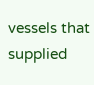vessels that supplied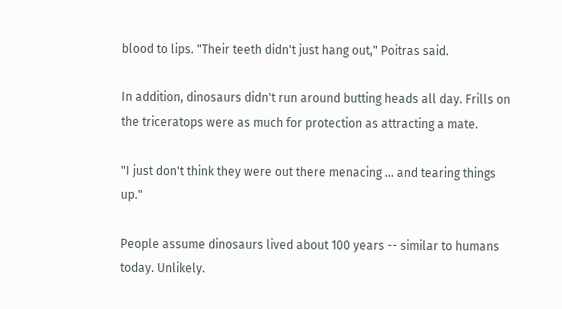blood to lips. "Their teeth didn't just hang out," Poitras said.

In addition, dinosaurs didn't run around butting heads all day. Frills on the triceratops were as much for protection as attracting a mate.

"I just don't think they were out there menacing ... and tearing things up."

People assume dinosaurs lived about 100 years -- similar to humans today. Unlikely.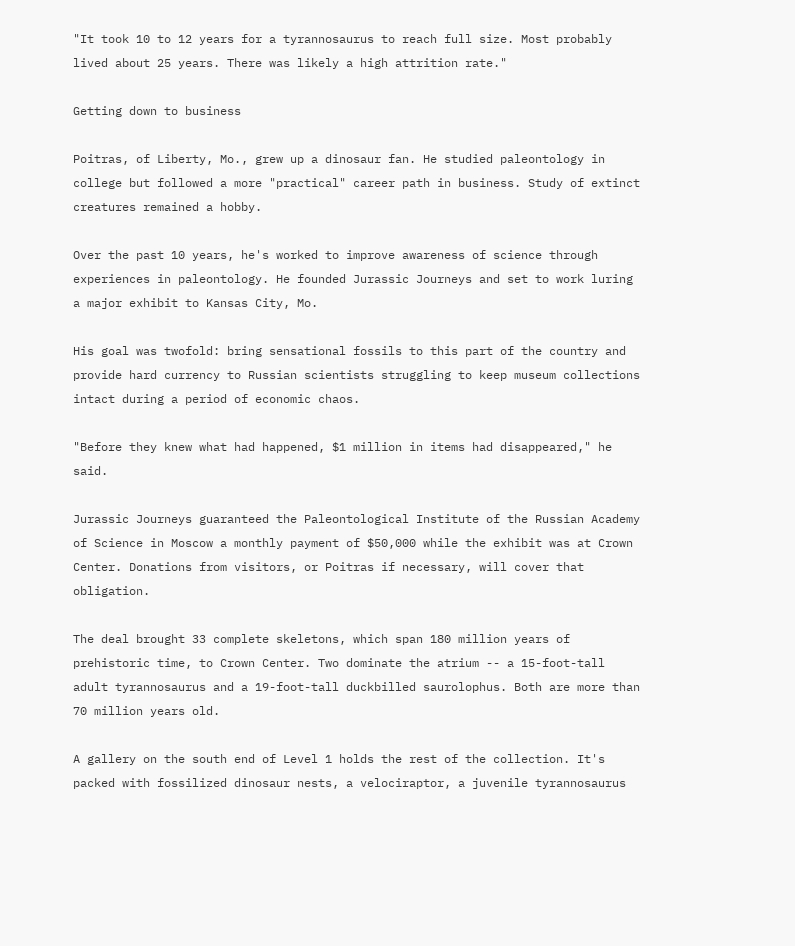"It took 10 to 12 years for a tyrannosaurus to reach full size. Most probably lived about 25 years. There was likely a high attrition rate."

Getting down to business

Poitras, of Liberty, Mo., grew up a dinosaur fan. He studied paleontology in college but followed a more "practical" career path in business. Study of extinct creatures remained a hobby.

Over the past 10 years, he's worked to improve awareness of science through experiences in paleontology. He founded Jurassic Journeys and set to work luring a major exhibit to Kansas City, Mo.

His goal was twofold: bring sensational fossils to this part of the country and provide hard currency to Russian scientists struggling to keep museum collections intact during a period of economic chaos.

"Before they knew what had happened, $1 million in items had disappeared," he said.

Jurassic Journeys guaranteed the Paleontological Institute of the Russian Academy of Science in Moscow a monthly payment of $50,000 while the exhibit was at Crown Center. Donations from visitors, or Poitras if necessary, will cover that obligation.

The deal brought 33 complete skeletons, which span 180 million years of prehistoric time, to Crown Center. Two dominate the atrium -- a 15-foot-tall adult tyrannosaurus and a 19-foot-tall duckbilled saurolophus. Both are more than 70 million years old.

A gallery on the south end of Level 1 holds the rest of the collection. It's packed with fossilized dinosaur nests, a velociraptor, a juvenile tyrannosaurus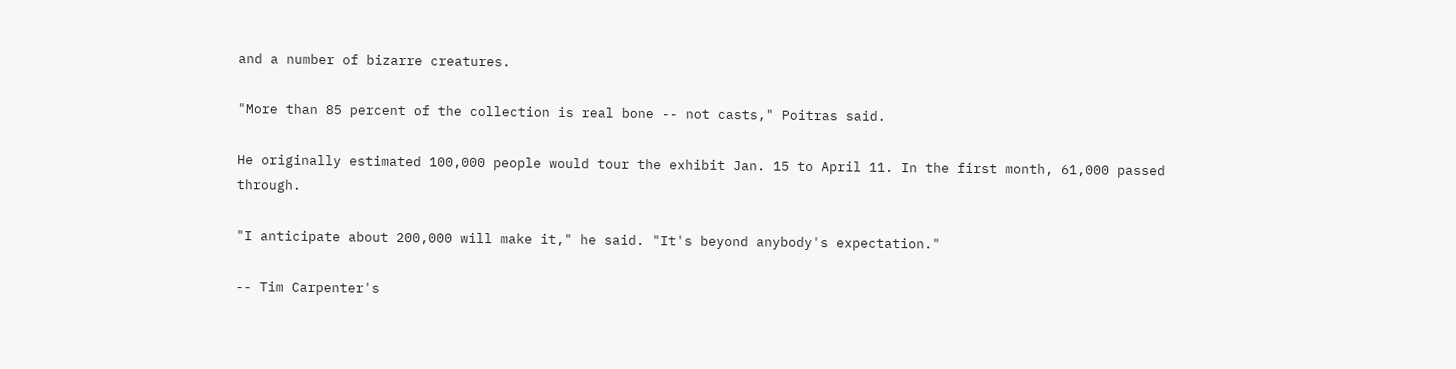and a number of bizarre creatures.

"More than 85 percent of the collection is real bone -- not casts," Poitras said.

He originally estimated 100,000 people would tour the exhibit Jan. 15 to April 11. In the first month, 61,000 passed through.

"I anticipate about 200,000 will make it," he said. "It's beyond anybody's expectation."

-- Tim Carpenter's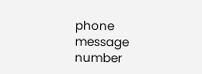phone message number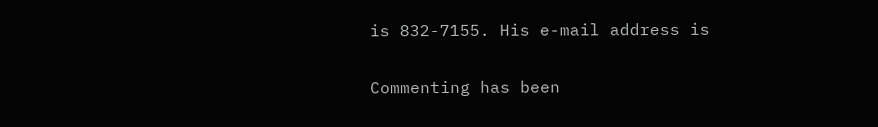is 832-7155. His e-mail address is

Commenting has been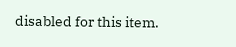disabled for this item.